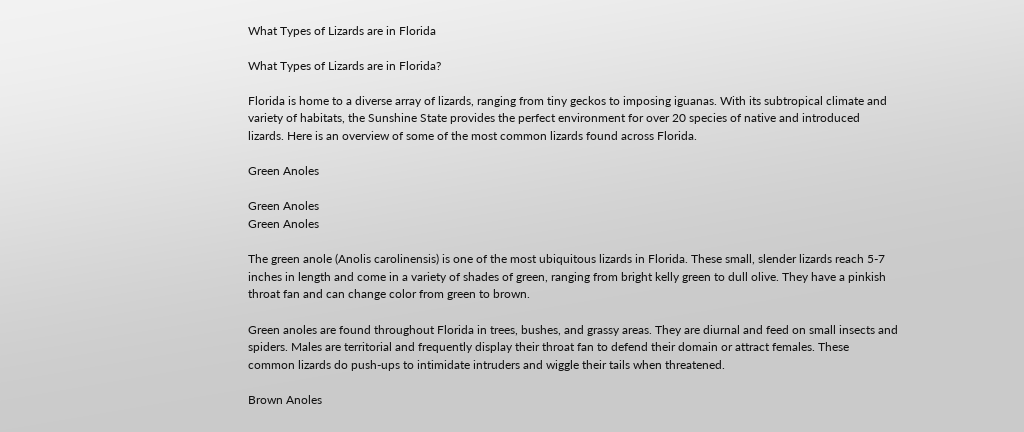What Types of Lizards are in Florida

What Types of Lizards are in Florida?

Florida is home to a diverse array of lizards, ranging from tiny geckos to imposing iguanas. With its subtropical climate and variety of habitats, the Sunshine State provides the perfect environment for over 20 species of native and introduced lizards. Here is an overview of some of the most common lizards found across Florida.

Green Anoles

Green Anoles
Green Anoles

The green anole (Anolis carolinensis) is one of the most ubiquitous lizards in Florida. These small, slender lizards reach 5-7 inches in length and come in a variety of shades of green, ranging from bright kelly green to dull olive. They have a pinkish throat fan and can change color from green to brown.

Green anoles are found throughout Florida in trees, bushes, and grassy areas. They are diurnal and feed on small insects and spiders. Males are territorial and frequently display their throat fan to defend their domain or attract females. These common lizards do push-ups to intimidate intruders and wiggle their tails when threatened.

Brown Anoles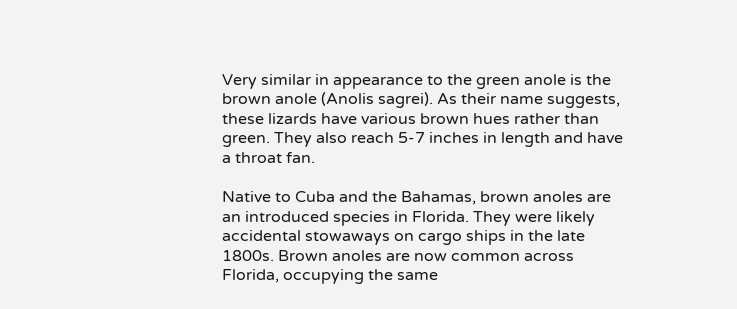Very similar in appearance to the green anole is the brown anole (Anolis sagrei). As their name suggests, these lizards have various brown hues rather than green. They also reach 5-7 inches in length and have a throat fan.

Native to Cuba and the Bahamas, brown anoles are an introduced species in Florida. They were likely accidental stowaways on cargo ships in the late 1800s. Brown anoles are now common across Florida, occupying the same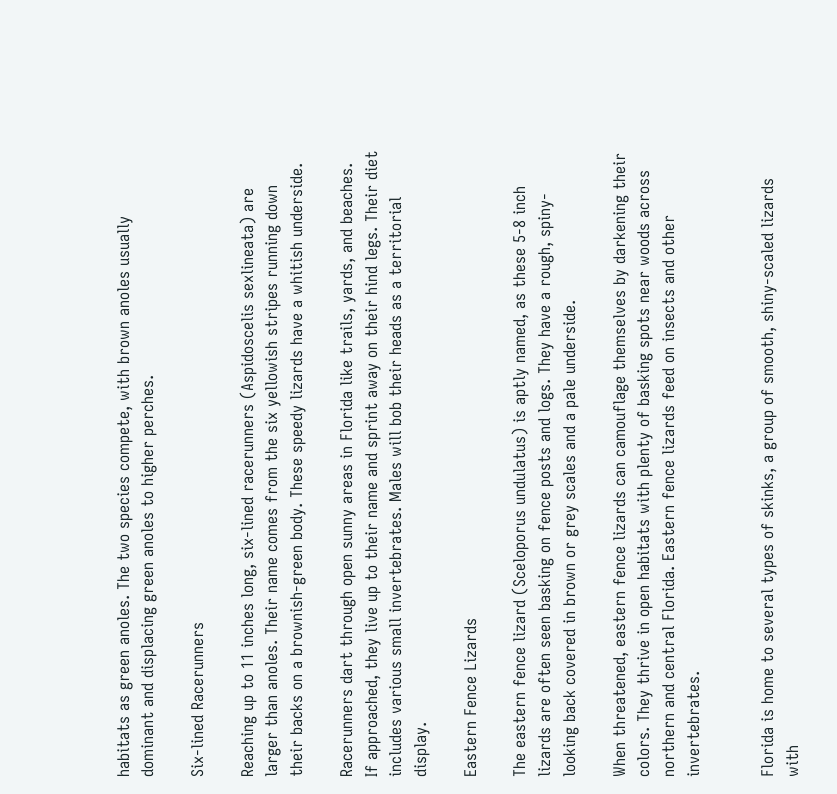habitats as green anoles. The two species compete, with brown anoles usually dominant and displacing green anoles to higher perches.

Six-lined Racerunners

Reaching up to 11 inches long, six-lined racerunners (Aspidoscelis sexlineata) are larger than anoles. Their name comes from the six yellowish stripes running down their backs on a brownish-green body. These speedy lizards have a whitish underside.

Racerunners dart through open sunny areas in Florida like trails, yards, and beaches. If approached, they live up to their name and sprint away on their hind legs. Their diet includes various small invertebrates. Males will bob their heads as a territorial display.

Eastern Fence Lizards

The eastern fence lizard (Sceloporus undulatus) is aptly named, as these 5-8 inch lizards are often seen basking on fence posts and logs. They have a rough, spiny-looking back covered in brown or grey scales and a pale underside.

When threatened, eastern fence lizards can camouflage themselves by darkening their colors. They thrive in open habitats with plenty of basking spots near woods across northern and central Florida. Eastern fence lizards feed on insects and other invertebrates.


Florida is home to several types of skinks, a group of smooth, shiny-scaled lizards with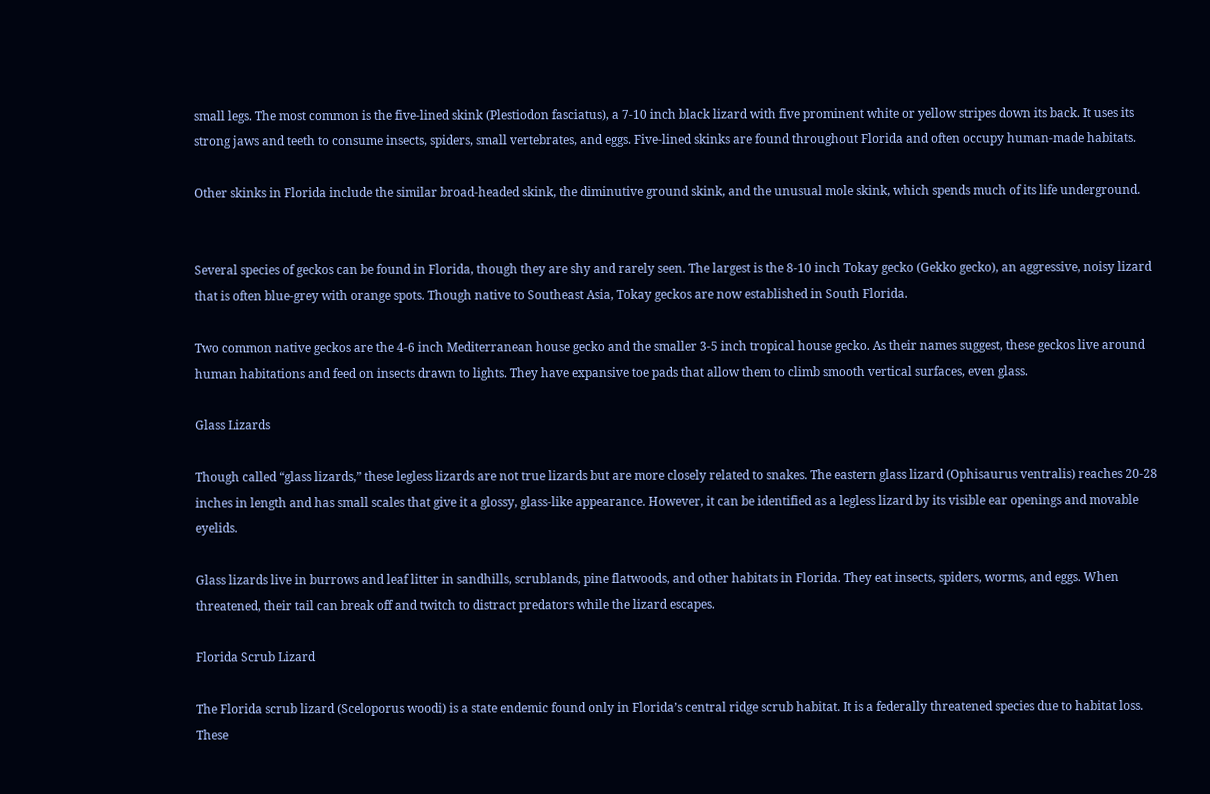small legs. The most common is the five-lined skink (Plestiodon fasciatus), a 7-10 inch black lizard with five prominent white or yellow stripes down its back. It uses its strong jaws and teeth to consume insects, spiders, small vertebrates, and eggs. Five-lined skinks are found throughout Florida and often occupy human-made habitats.

Other skinks in Florida include the similar broad-headed skink, the diminutive ground skink, and the unusual mole skink, which spends much of its life underground.


Several species of geckos can be found in Florida, though they are shy and rarely seen. The largest is the 8-10 inch Tokay gecko (Gekko gecko), an aggressive, noisy lizard that is often blue-grey with orange spots. Though native to Southeast Asia, Tokay geckos are now established in South Florida.

Two common native geckos are the 4-6 inch Mediterranean house gecko and the smaller 3-5 inch tropical house gecko. As their names suggest, these geckos live around human habitations and feed on insects drawn to lights. They have expansive toe pads that allow them to climb smooth vertical surfaces, even glass.

Glass Lizards

Though called “glass lizards,” these legless lizards are not true lizards but are more closely related to snakes. The eastern glass lizard (Ophisaurus ventralis) reaches 20-28 inches in length and has small scales that give it a glossy, glass-like appearance. However, it can be identified as a legless lizard by its visible ear openings and movable eyelids.

Glass lizards live in burrows and leaf litter in sandhills, scrublands, pine flatwoods, and other habitats in Florida. They eat insects, spiders, worms, and eggs. When threatened, their tail can break off and twitch to distract predators while the lizard escapes.

Florida Scrub Lizard

The Florida scrub lizard (Sceloporus woodi) is a state endemic found only in Florida’s central ridge scrub habitat. It is a federally threatened species due to habitat loss. These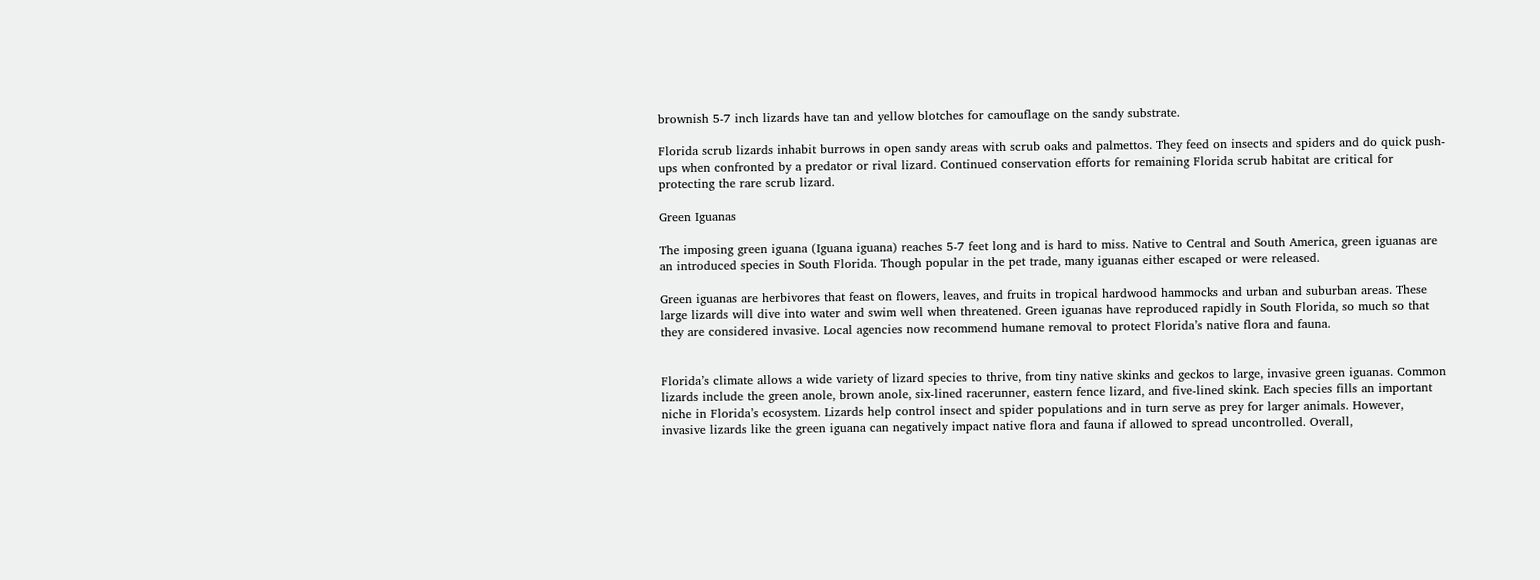brownish 5-7 inch lizards have tan and yellow blotches for camouflage on the sandy substrate.

Florida scrub lizards inhabit burrows in open sandy areas with scrub oaks and palmettos. They feed on insects and spiders and do quick push-ups when confronted by a predator or rival lizard. Continued conservation efforts for remaining Florida scrub habitat are critical for protecting the rare scrub lizard.

Green Iguanas

The imposing green iguana (Iguana iguana) reaches 5-7 feet long and is hard to miss. Native to Central and South America, green iguanas are an introduced species in South Florida. Though popular in the pet trade, many iguanas either escaped or were released.

Green iguanas are herbivores that feast on flowers, leaves, and fruits in tropical hardwood hammocks and urban and suburban areas. These large lizards will dive into water and swim well when threatened. Green iguanas have reproduced rapidly in South Florida, so much so that they are considered invasive. Local agencies now recommend humane removal to protect Florida’s native flora and fauna.


Florida’s climate allows a wide variety of lizard species to thrive, from tiny native skinks and geckos to large, invasive green iguanas. Common lizards include the green anole, brown anole, six-lined racerunner, eastern fence lizard, and five-lined skink. Each species fills an important niche in Florida’s ecosystem. Lizards help control insect and spider populations and in turn serve as prey for larger animals. However, invasive lizards like the green iguana can negatively impact native flora and fauna if allowed to spread uncontrolled. Overall,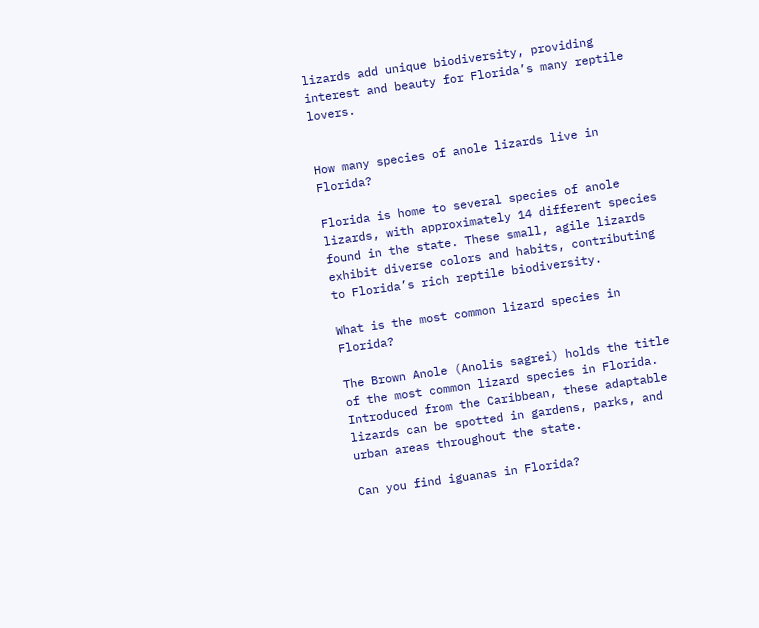lizards add unique biodiversity, providing interest and beauty for Florida’s many reptile lovers.


How many species of anole lizards live in Florida?

Florida is home to several species of anole lizards, with approximately 14 different species found in the state. These small, agile lizards exhibit diverse colors and habits, contributing to Florida’s rich reptile biodiversity.

What is the most common lizard species in Florida?

The Brown Anole (Anolis sagrei) holds the title of the most common lizard species in Florida. Introduced from the Caribbean, these adaptable lizards can be spotted in gardens, parks, and urban areas throughout the state.

Can you find iguanas in Florida?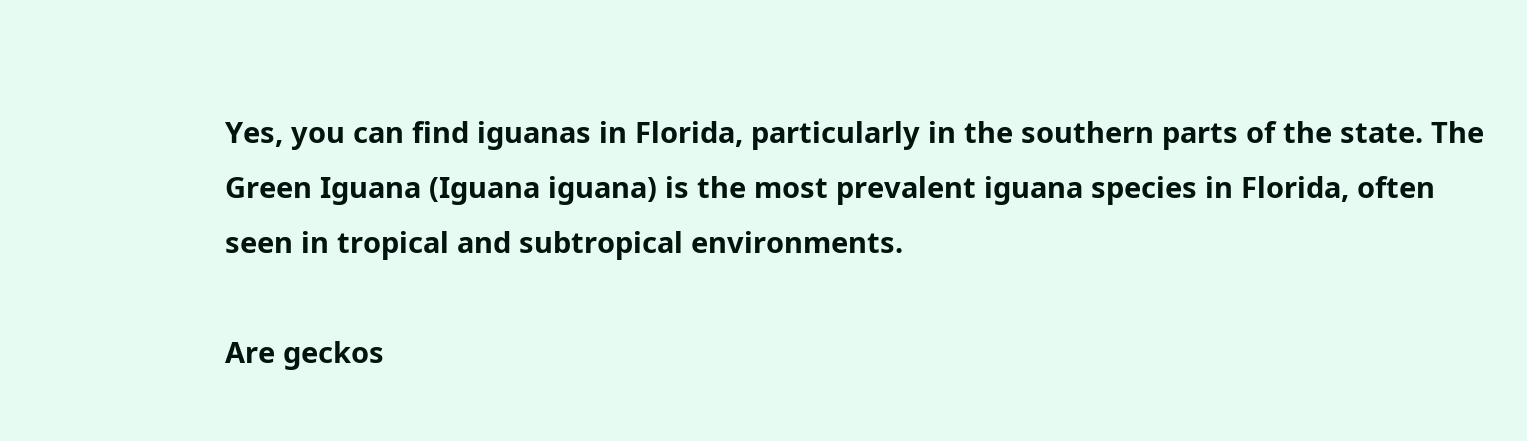Yes, you can find iguanas in Florida, particularly in the southern parts of the state. The Green Iguana (Iguana iguana) is the most prevalent iguana species in Florida, often seen in tropical and subtropical environments.

Are geckos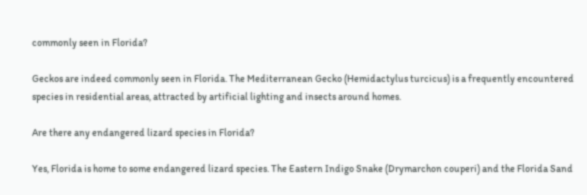commonly seen in Florida?

Geckos are indeed commonly seen in Florida. The Mediterranean Gecko (Hemidactylus turcicus) is a frequently encountered species in residential areas, attracted by artificial lighting and insects around homes.

Are there any endangered lizard species in Florida?

Yes, Florida is home to some endangered lizard species. The Eastern Indigo Snake (Drymarchon couperi) and the Florida Sand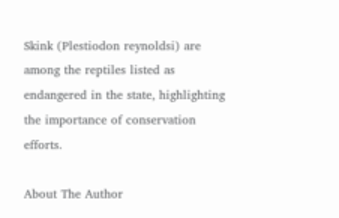Skink (Plestiodon reynoldsi) are among the reptiles listed as endangered in the state, highlighting the importance of conservation efforts.

About The Author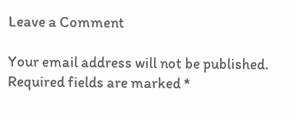Leave a Comment

Your email address will not be published. Required fields are marked *